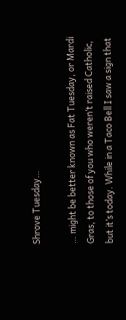Shrove Tuesday…

… might be better known as Fat Tuesday, or Mardi Gras, to those of you who weren’t raised Catholic, but it’s today. While in a Taco Bell I saw a sign that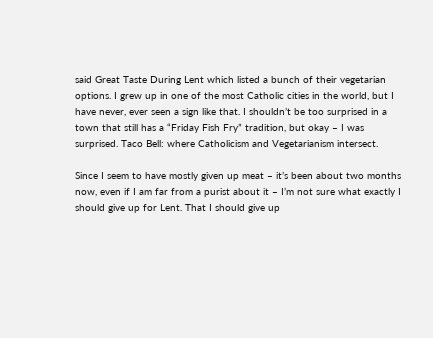said Great Taste During Lent which listed a bunch of their vegetarian options. I grew up in one of the most Catholic cities in the world, but I have never, ever seen a sign like that. I shouldn’t be too surprised in a town that still has a “Friday Fish Fry” tradition, but okay – I was surprised. Taco Bell: where Catholicism and Vegetarianism intersect.

Since I seem to have mostly given up meat – it’s been about two months now, even if I am far from a purist about it – I’m not sure what exactly I should give up for Lent. That I should give up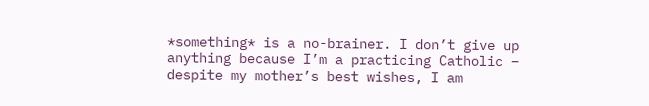*something* is a no-brainer. I don’t give up anything because I’m a practicing Catholic – despite my mother’s best wishes, I am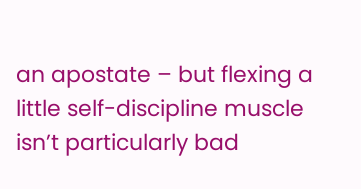an apostate – but flexing a little self-discipline muscle isn’t particularly bad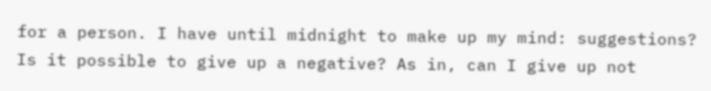for a person. I have until midnight to make up my mind: suggestions? Is it possible to give up a negative? As in, can I give up not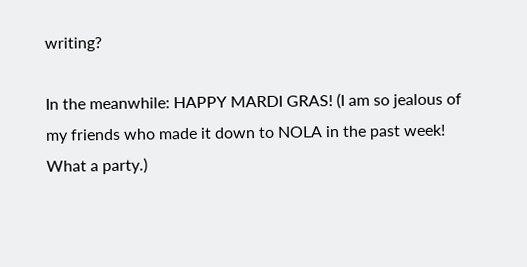writing?

In the meanwhile: HAPPY MARDI GRAS! (I am so jealous of my friends who made it down to NOLA in the past week! What a party.)